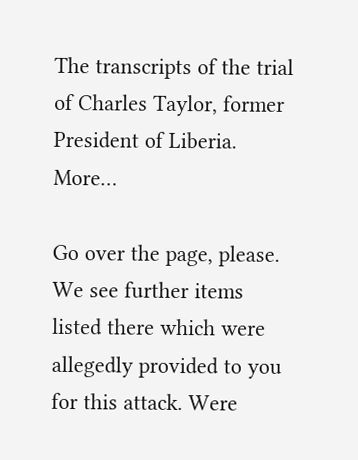The transcripts of the trial of Charles Taylor, former President of Liberia. More…

Go over the page, please. We see further items listed there which were allegedly provided to you for this attack. Were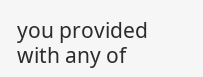you provided with any of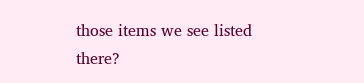those items we see listed there?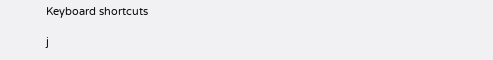Keyboard shortcuts

j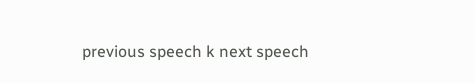previous speech k next speech